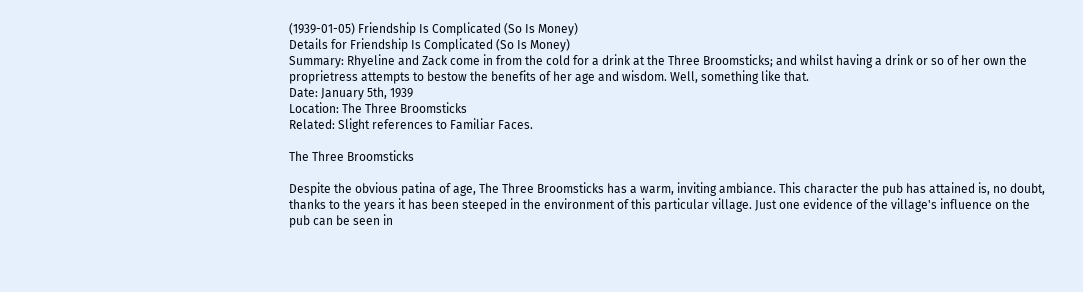(1939-01-05) Friendship Is Complicated (So Is Money)
Details for Friendship Is Complicated (So Is Money)
Summary: Rhyeline and Zack come in from the cold for a drink at the Three Broomsticks; and whilst having a drink or so of her own the proprietress attempts to bestow the benefits of her age and wisdom. Well, something like that.
Date: January 5th, 1939
Location: The Three Broomsticks
Related: Slight references to Familiar Faces.

The Three Broomsticks

Despite the obvious patina of age, The Three Broomsticks has a warm, inviting ambiance. This character the pub has attained is, no doubt, thanks to the years it has been steeped in the environment of this particular village. Just one evidence of the village's influence on the pub can be seen in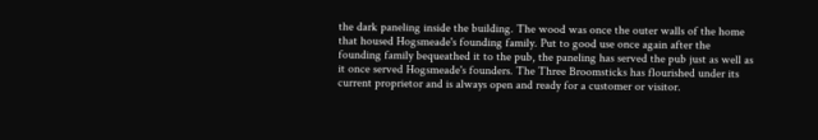the dark paneling inside the building. The wood was once the outer walls of the home that housed Hogsmeade's founding family. Put to good use once again after the founding family bequeathed it to the pub, the paneling has served the pub just as well as it once served Hogsmeade's founders. The Three Broomsticks has flourished under its current proprietor and is always open and ready for a customer or visitor.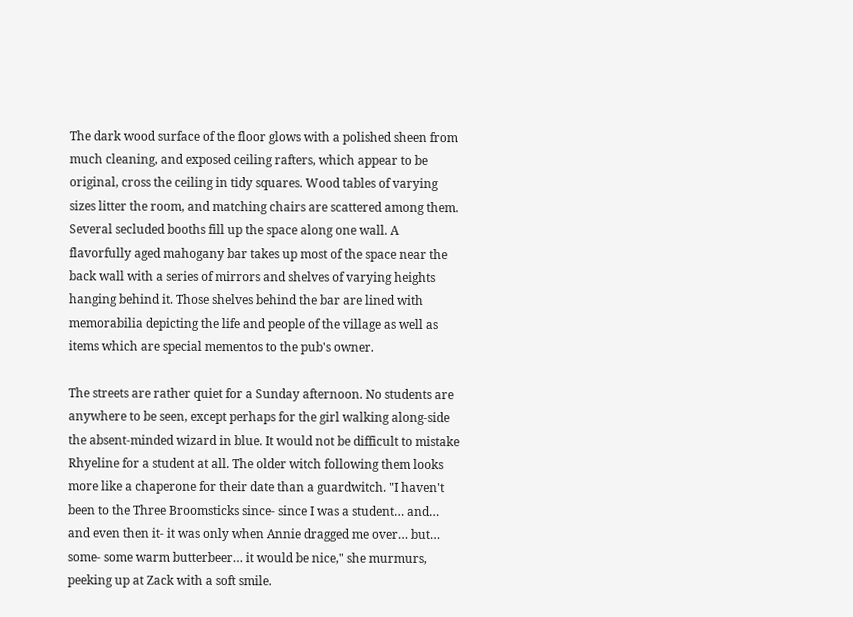The dark wood surface of the floor glows with a polished sheen from much cleaning, and exposed ceiling rafters, which appear to be original, cross the ceiling in tidy squares. Wood tables of varying sizes litter the room, and matching chairs are scattered among them. Several secluded booths fill up the space along one wall. A flavorfully aged mahogany bar takes up most of the space near the back wall with a series of mirrors and shelves of varying heights hanging behind it. Those shelves behind the bar are lined with memorabilia depicting the life and people of the village as well as items which are special mementos to the pub's owner.

The streets are rather quiet for a Sunday afternoon. No students are anywhere to be seen, except perhaps for the girl walking along-side the absent-minded wizard in blue. It would not be difficult to mistake Rhyeline for a student at all. The older witch following them looks more like a chaperone for their date than a guardwitch. "I haven't been to the Three Broomsticks since- since I was a student… and… and even then it- it was only when Annie dragged me over… but… some- some warm butterbeer… it would be nice," she murmurs, peeking up at Zack with a soft smile.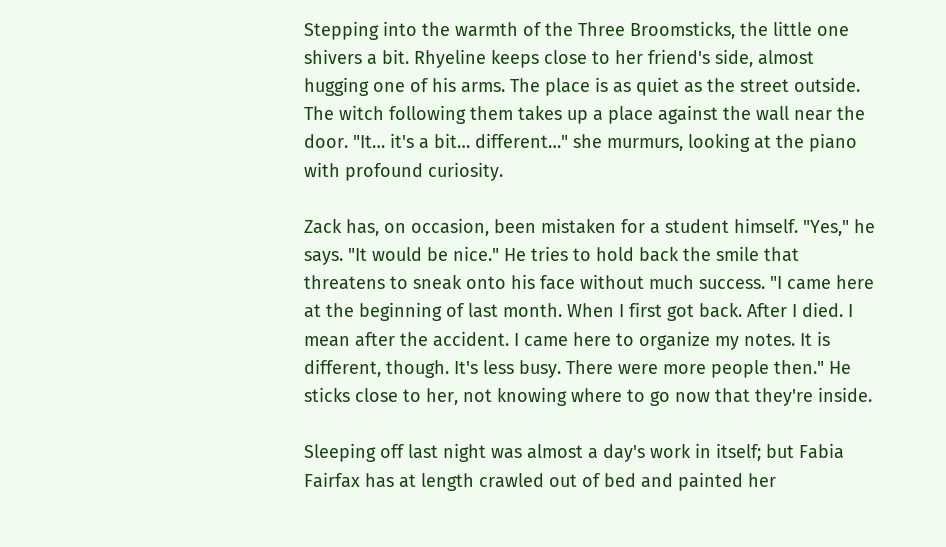Stepping into the warmth of the Three Broomsticks, the little one shivers a bit. Rhyeline keeps close to her friend's side, almost hugging one of his arms. The place is as quiet as the street outside. The witch following them takes up a place against the wall near the door. "It… it's a bit… different…" she murmurs, looking at the piano with profound curiosity.

Zack has, on occasion, been mistaken for a student himself. "Yes," he says. "It would be nice." He tries to hold back the smile that threatens to sneak onto his face without much success. "I came here at the beginning of last month. When I first got back. After I died. I mean after the accident. I came here to organize my notes. It is different, though. It's less busy. There were more people then." He sticks close to her, not knowing where to go now that they're inside.

Sleeping off last night was almost a day's work in itself; but Fabia Fairfax has at length crawled out of bed and painted her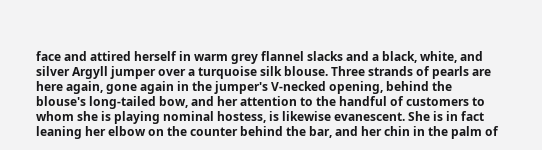face and attired herself in warm grey flannel slacks and a black, white, and silver Argyll jumper over a turquoise silk blouse. Three strands of pearls are here again, gone again in the jumper's V-necked opening, behind the blouse's long-tailed bow, and her attention to the handful of customers to whom she is playing nominal hostess, is likewise evanescent. She is in fact leaning her elbow on the counter behind the bar, and her chin in the palm of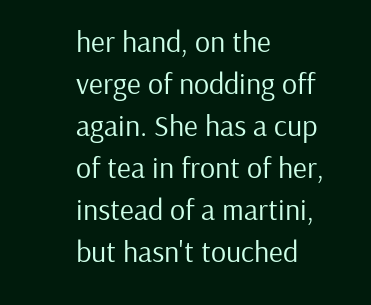her hand, on the verge of nodding off again. She has a cup of tea in front of her, instead of a martini, but hasn't touched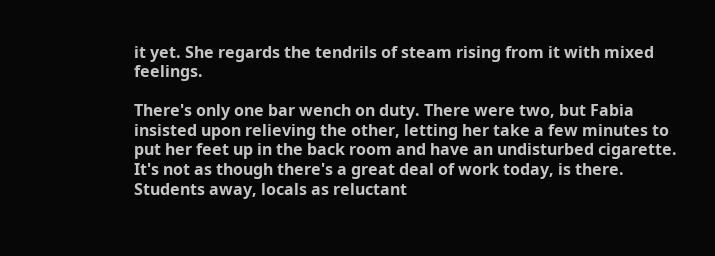it yet. She regards the tendrils of steam rising from it with mixed feelings.

There's only one bar wench on duty. There were two, but Fabia insisted upon relieving the other, letting her take a few minutes to put her feet up in the back room and have an undisturbed cigarette. It's not as though there's a great deal of work today, is there. Students away, locals as reluctant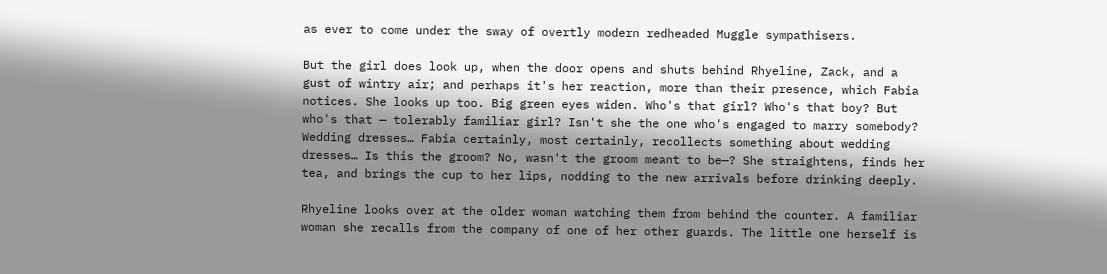as ever to come under the sway of overtly modern redheaded Muggle sympathisers.

But the girl does look up, when the door opens and shuts behind Rhyeline, Zack, and a gust of wintry air; and perhaps it's her reaction, more than their presence, which Fabia notices. She looks up too. Big green eyes widen. Who's that girl? Who's that boy? But who's that — tolerably familiar girl? Isn't she the one who's engaged to marry somebody? Wedding dresses… Fabia certainly, most certainly, recollects something about wedding dresses… Is this the groom? No, wasn't the groom meant to be—? She straightens, finds her tea, and brings the cup to her lips, nodding to the new arrivals before drinking deeply.

Rhyeline looks over at the older woman watching them from behind the counter. A familiar woman she recalls from the company of one of her other guards. The little one herself is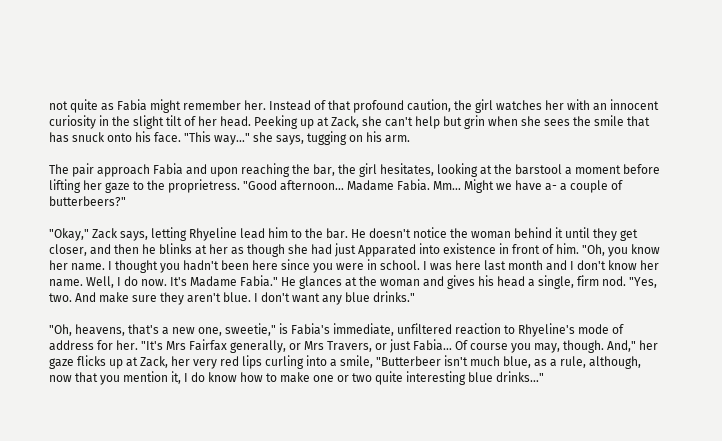not quite as Fabia might remember her. Instead of that profound caution, the girl watches her with an innocent curiosity in the slight tilt of her head. Peeking up at Zack, she can't help but grin when she sees the smile that has snuck onto his face. "This way…" she says, tugging on his arm.

The pair approach Fabia and upon reaching the bar, the girl hesitates, looking at the barstool a moment before lifting her gaze to the proprietress. "Good afternoon… Madame Fabia. Mm… Might we have a- a couple of butterbeers?"

"Okay," Zack says, letting Rhyeline lead him to the bar. He doesn't notice the woman behind it until they get closer, and then he blinks at her as though she had just Apparated into existence in front of him. "Oh, you know her name. I thought you hadn't been here since you were in school. I was here last month and I don't know her name. Well, I do now. It's Madame Fabia." He glances at the woman and gives his head a single, firm nod. "Yes, two. And make sure they aren't blue. I don't want any blue drinks."

"Oh, heavens, that's a new one, sweetie," is Fabia's immediate, unfiltered reaction to Rhyeline's mode of address for her. "It's Mrs Fairfax generally, or Mrs Travers, or just Fabia… Of course you may, though. And," her gaze flicks up at Zack, her very red lips curling into a smile, "Butterbeer isn't much blue, as a rule, although, now that you mention it, I do know how to make one or two quite interesting blue drinks…"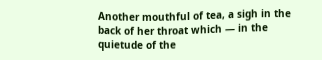Another mouthful of tea, a sigh in the back of her throat which — in the quietude of the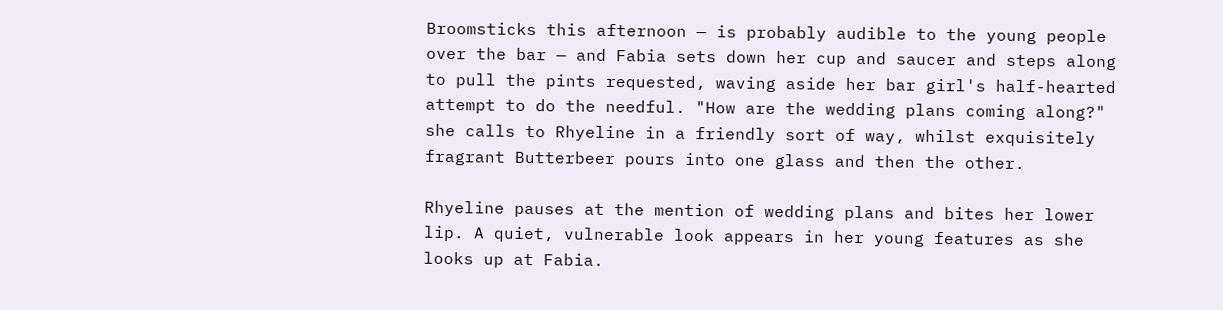Broomsticks this afternoon — is probably audible to the young people over the bar — and Fabia sets down her cup and saucer and steps along to pull the pints requested, waving aside her bar girl's half-hearted attempt to do the needful. "How are the wedding plans coming along?" she calls to Rhyeline in a friendly sort of way, whilst exquisitely fragrant Butterbeer pours into one glass and then the other.

Rhyeline pauses at the mention of wedding plans and bites her lower lip. A quiet, vulnerable look appears in her young features as she looks up at Fabia.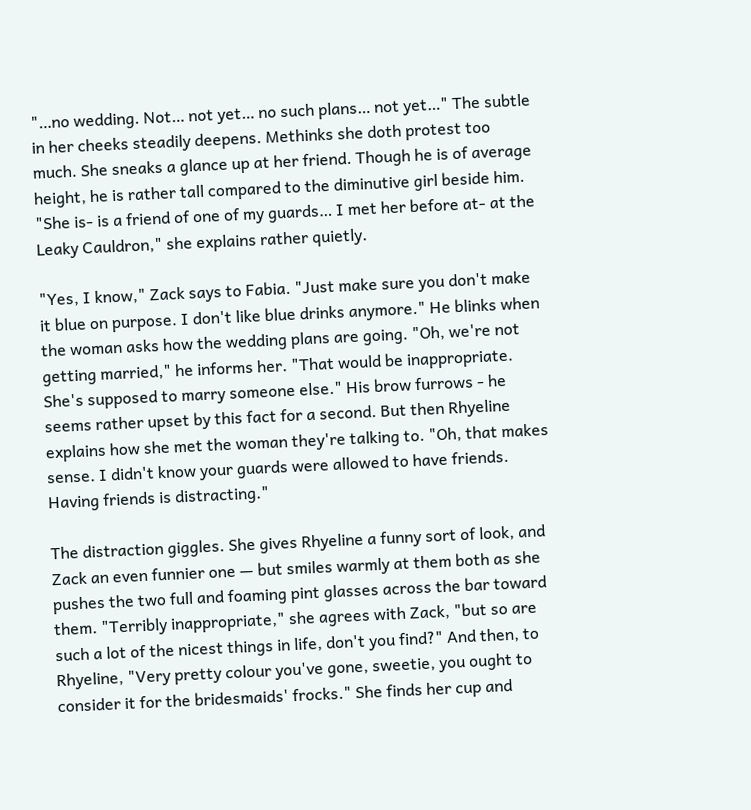"…no wedding. Not… not yet… no such plans… not yet…" The subtle in her cheeks steadily deepens. Methinks she doth protest too much. She sneaks a glance up at her friend. Though he is of average height, he is rather tall compared to the diminutive girl beside him. "She is- is a friend of one of my guards… I met her before at- at the Leaky Cauldron," she explains rather quietly.

"Yes, I know," Zack says to Fabia. "Just make sure you don't make it blue on purpose. I don't like blue drinks anymore." He blinks when the woman asks how the wedding plans are going. "Oh, we're not getting married," he informs her. "That would be inappropriate. She's supposed to marry someone else." His brow furrows - he seems rather upset by this fact for a second. But then Rhyeline explains how she met the woman they're talking to. "Oh, that makes sense. I didn't know your guards were allowed to have friends. Having friends is distracting."

The distraction giggles. She gives Rhyeline a funny sort of look, and Zack an even funnier one — but smiles warmly at them both as she pushes the two full and foaming pint glasses across the bar toward them. "Terribly inappropriate," she agrees with Zack, "but so are such a lot of the nicest things in life, don't you find?" And then, to Rhyeline, "Very pretty colour you've gone, sweetie, you ought to consider it for the bridesmaids' frocks." She finds her cup and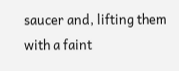saucer and, lifting them with a faint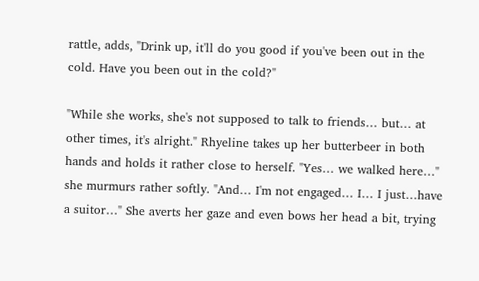rattle, adds, "Drink up, it'll do you good if you've been out in the cold. Have you been out in the cold?"

"While she works, she's not supposed to talk to friends… but… at other times, it's alright." Rhyeline takes up her butterbeer in both hands and holds it rather close to herself. "Yes… we walked here…" she murmurs rather softly. "And… I'm not engaged… I… I just…have a suitor…" She averts her gaze and even bows her head a bit, trying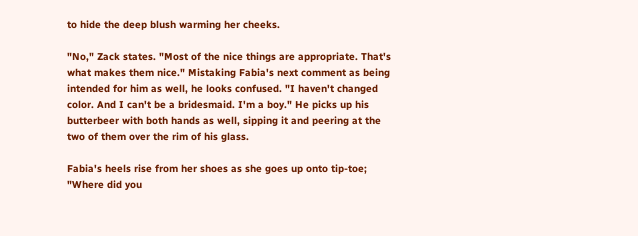to hide the deep blush warming her cheeks.

"No," Zack states. "Most of the nice things are appropriate. That's what makes them nice." Mistaking Fabia's next comment as being intended for him as well, he looks confused. "I haven't changed color. And I can't be a bridesmaid. I'm a boy." He picks up his butterbeer with both hands as well, sipping it and peering at the two of them over the rim of his glass.

Fabia's heels rise from her shoes as she goes up onto tip-toe; "Where did you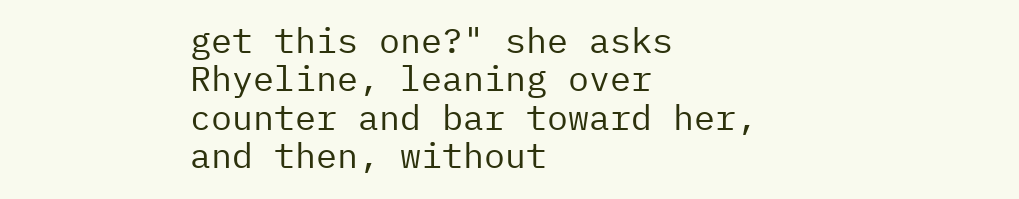get this one?" she asks Rhyeline, leaning over counter and bar toward her, and then, without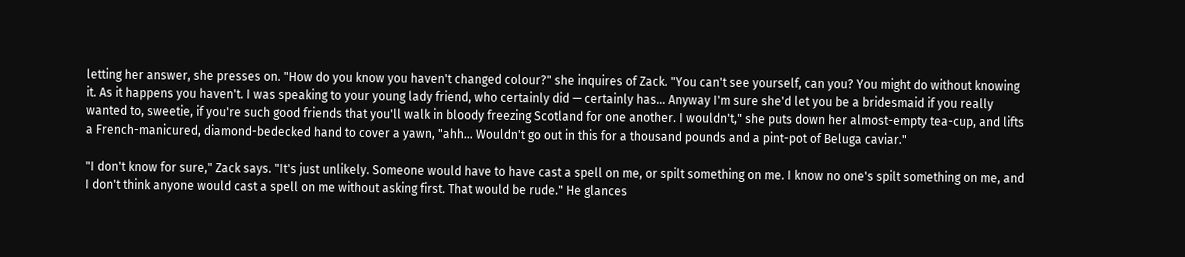letting her answer, she presses on. "How do you know you haven't changed colour?" she inquires of Zack. "You can't see yourself, can you? You might do without knowing it. As it happens you haven't. I was speaking to your young lady friend, who certainly did — certainly has… Anyway I'm sure she'd let you be a bridesmaid if you really wanted to, sweetie, if you're such good friends that you'll walk in bloody freezing Scotland for one another. I wouldn't," she puts down her almost-empty tea-cup, and lifts a French-manicured, diamond-bedecked hand to cover a yawn, "ahh… Wouldn't go out in this for a thousand pounds and a pint-pot of Beluga caviar."

"I don't know for sure," Zack says. "It's just unlikely. Someone would have to have cast a spell on me, or spilt something on me. I know no one's spilt something on me, and I don't think anyone would cast a spell on me without asking first. That would be rude." He glances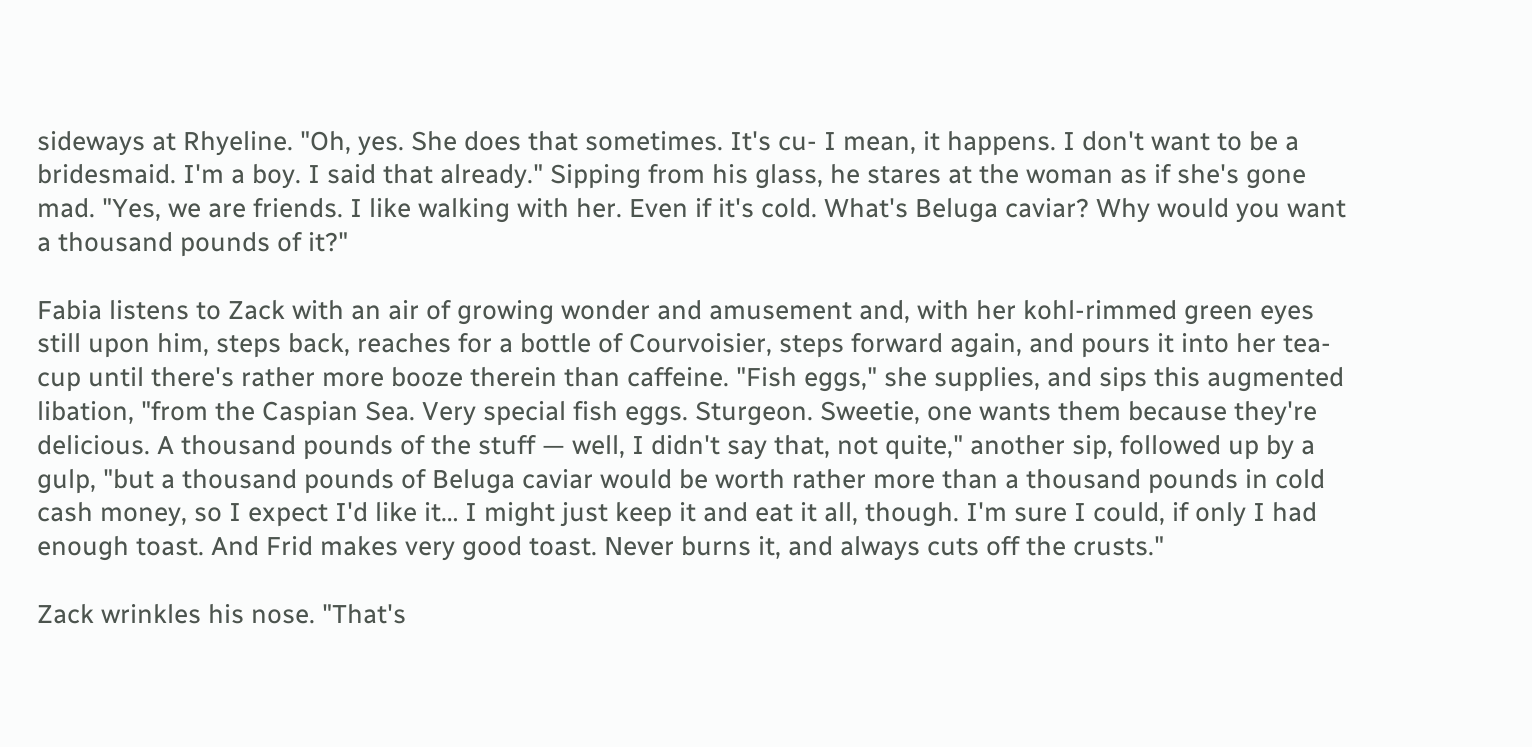sideways at Rhyeline. "Oh, yes. She does that sometimes. It's cu- I mean, it happens. I don't want to be a bridesmaid. I'm a boy. I said that already." Sipping from his glass, he stares at the woman as if she's gone mad. "Yes, we are friends. I like walking with her. Even if it's cold. What's Beluga caviar? Why would you want a thousand pounds of it?"

Fabia listens to Zack with an air of growing wonder and amusement and, with her kohl-rimmed green eyes still upon him, steps back, reaches for a bottle of Courvoisier, steps forward again, and pours it into her tea-cup until there's rather more booze therein than caffeine. "Fish eggs," she supplies, and sips this augmented libation, "from the Caspian Sea. Very special fish eggs. Sturgeon. Sweetie, one wants them because they're delicious. A thousand pounds of the stuff — well, I didn't say that, not quite," another sip, followed up by a gulp, "but a thousand pounds of Beluga caviar would be worth rather more than a thousand pounds in cold cash money, so I expect I'd like it… I might just keep it and eat it all, though. I'm sure I could, if only I had enough toast. And Frid makes very good toast. Never burns it, and always cuts off the crusts."

Zack wrinkles his nose. "That's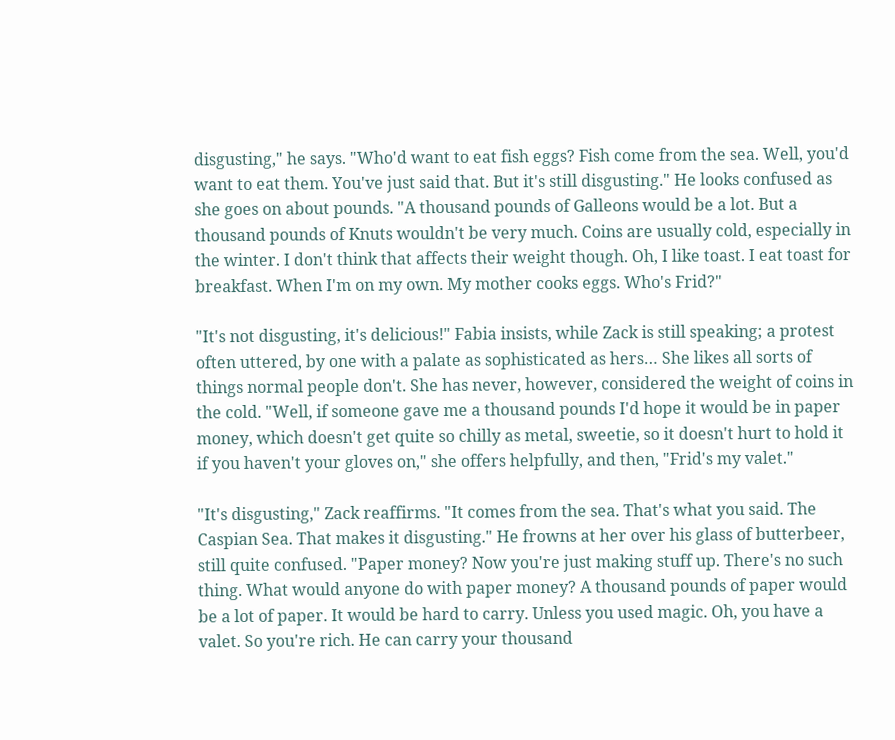disgusting," he says. "Who'd want to eat fish eggs? Fish come from the sea. Well, you'd want to eat them. You've just said that. But it's still disgusting." He looks confused as she goes on about pounds. "A thousand pounds of Galleons would be a lot. But a thousand pounds of Knuts wouldn't be very much. Coins are usually cold, especially in the winter. I don't think that affects their weight though. Oh, I like toast. I eat toast for breakfast. When I'm on my own. My mother cooks eggs. Who's Frid?"

"It's not disgusting, it's delicious!" Fabia insists, while Zack is still speaking; a protest often uttered, by one with a palate as sophisticated as hers… She likes all sorts of things normal people don't. She has never, however, considered the weight of coins in the cold. "Well, if someone gave me a thousand pounds I'd hope it would be in paper money, which doesn't get quite so chilly as metal, sweetie, so it doesn't hurt to hold it if you haven't your gloves on," she offers helpfully, and then, "Frid's my valet."

"It's disgusting," Zack reaffirms. "It comes from the sea. That's what you said. The Caspian Sea. That makes it disgusting." He frowns at her over his glass of butterbeer, still quite confused. "Paper money? Now you're just making stuff up. There's no such thing. What would anyone do with paper money? A thousand pounds of paper would be a lot of paper. It would be hard to carry. Unless you used magic. Oh, you have a valet. So you're rich. He can carry your thousand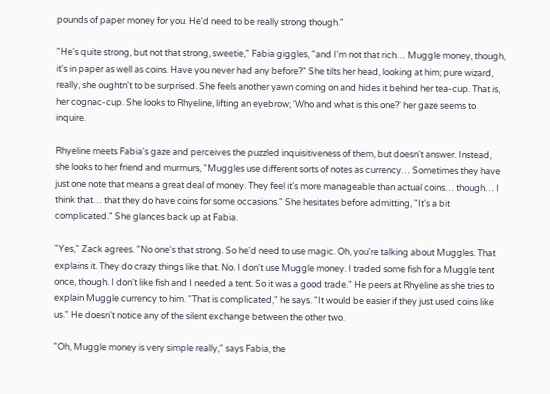pounds of paper money for you. He'd need to be really strong though."

"He's quite strong, but not that strong, sweetie," Fabia giggles, "and I'm not that rich… Muggle money, though, it's in paper as well as coins. Have you never had any before?" She tilts her head, looking at him; pure wizard, really, she oughtn't to be surprised. She feels another yawn coming on and hides it behind her tea-cup. That is, her cognac-cup. She looks to Rhyeline, lifting an eyebrow; 'Who and what is this one?' her gaze seems to inquire.

Rhyeline meets Fabia's gaze and perceives the puzzled inquisitiveness of them, but doesn't answer. Instead, she looks to her friend and murmurs, "Muggles use different sorts of notes as currency… Sometimes they have just one note that means a great deal of money. They feel it's more manageable than actual coins… though… I think that… that they do have coins for some occasions." She hesitates before admitting, "It's a bit complicated." She glances back up at Fabia.

"Yes," Zack agrees. "No one's that strong. So he'd need to use magic. Oh, you're talking about Muggles. That explains it. They do crazy things like that. No. I don't use Muggle money. I traded some fish for a Muggle tent once, though. I don't like fish and I needed a tent. So it was a good trade." He peers at Rhyeline as she tries to explain Muggle currency to him. "That is complicated," he says. "It would be easier if they just used coins like us." He doesn't notice any of the silent exchange between the other two.

"Oh, Muggle money is very simple really," says Fabia, the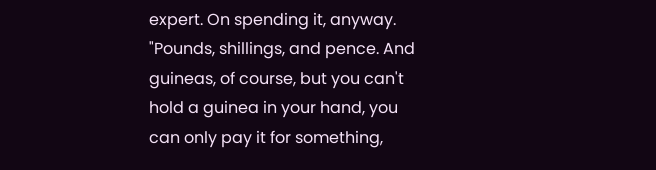expert. On spending it, anyway. "Pounds, shillings, and pence. And guineas, of course, but you can't hold a guinea in your hand, you can only pay it for something,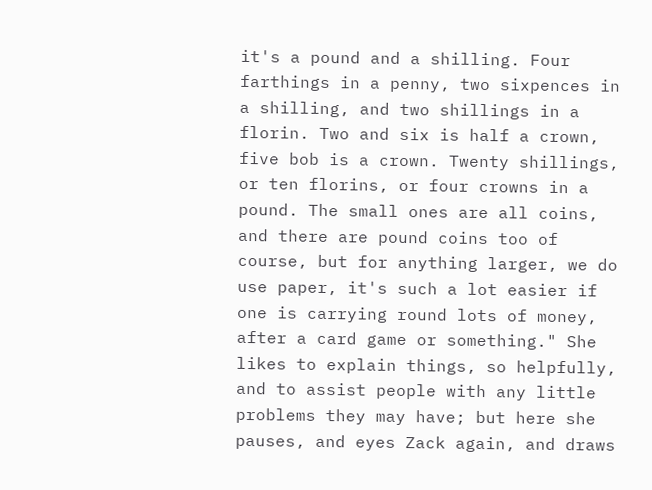it's a pound and a shilling. Four farthings in a penny, two sixpences in a shilling, and two shillings in a florin. Two and six is half a crown, five bob is a crown. Twenty shillings, or ten florins, or four crowns in a pound. The small ones are all coins, and there are pound coins too of course, but for anything larger, we do use paper, it's such a lot easier if one is carrying round lots of money, after a card game or something." She likes to explain things, so helpfully, and to assist people with any little problems they may have; but here she pauses, and eyes Zack again, and draws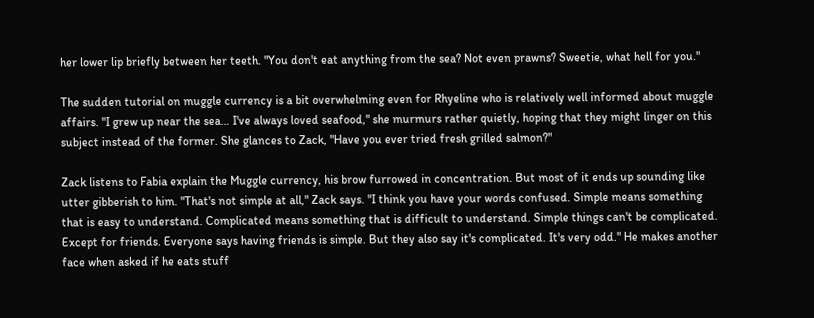her lower lip briefly between her teeth. "You don't eat anything from the sea? Not even prawns? Sweetie, what hell for you."

The sudden tutorial on muggle currency is a bit overwhelming even for Rhyeline who is relatively well informed about muggle affairs. "I grew up near the sea… I've always loved seafood," she murmurs rather quietly, hoping that they might linger on this subject instead of the former. She glances to Zack, "Have you ever tried fresh grilled salmon?"

Zack listens to Fabia explain the Muggle currency, his brow furrowed in concentration. But most of it ends up sounding like utter gibberish to him. "That's not simple at all," Zack says. "I think you have your words confused. Simple means something that is easy to understand. Complicated means something that is difficult to understand. Simple things can't be complicated. Except for friends. Everyone says having friends is simple. But they also say it's complicated. It's very odd." He makes another face when asked if he eats stuff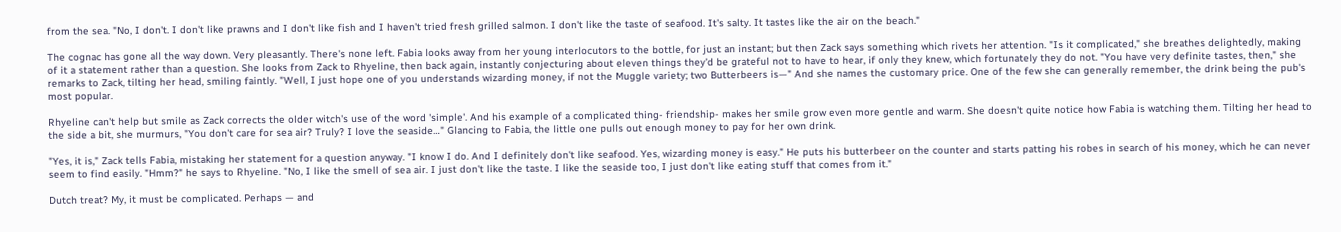from the sea. "No, I don't. I don't like prawns and I don't like fish and I haven't tried fresh grilled salmon. I don't like the taste of seafood. It's salty. It tastes like the air on the beach."

The cognac has gone all the way down. Very pleasantly. There's none left. Fabia looks away from her young interlocutors to the bottle, for just an instant; but then Zack says something which rivets her attention. "Is it complicated," she breathes delightedly, making of it a statement rather than a question. She looks from Zack to Rhyeline, then back again, instantly conjecturing about eleven things they'd be grateful not to have to hear, if only they knew, which fortunately they do not. "You have very definite tastes, then," she remarks to Zack, tilting her head, smiling faintly. "Well, I just hope one of you understands wizarding money, if not the Muggle variety; two Butterbeers is—" And she names the customary price. One of the few she can generally remember, the drink being the pub's most popular.

Rhyeline can't help but smile as Zack corrects the older witch's use of the word 'simple'. And his example of a complicated thing- friendship- makes her smile grow even more gentle and warm. She doesn't quite notice how Fabia is watching them. Tilting her head to the side a bit, she murmurs, "You don't care for sea air? Truly? I love the seaside…" Glancing to Fabia, the little one pulls out enough money to pay for her own drink.

"Yes, it is," Zack tells Fabia, mistaking her statement for a question anyway. "I know I do. And I definitely don't like seafood. Yes, wizarding money is easy." He puts his butterbeer on the counter and starts patting his robes in search of his money, which he can never seem to find easily. "Hmm?" he says to Rhyeline. "No, I like the smell of sea air. I just don't like the taste. I like the seaside too, I just don't like eating stuff that comes from it."

Dutch treat? My, it must be complicated. Perhaps — and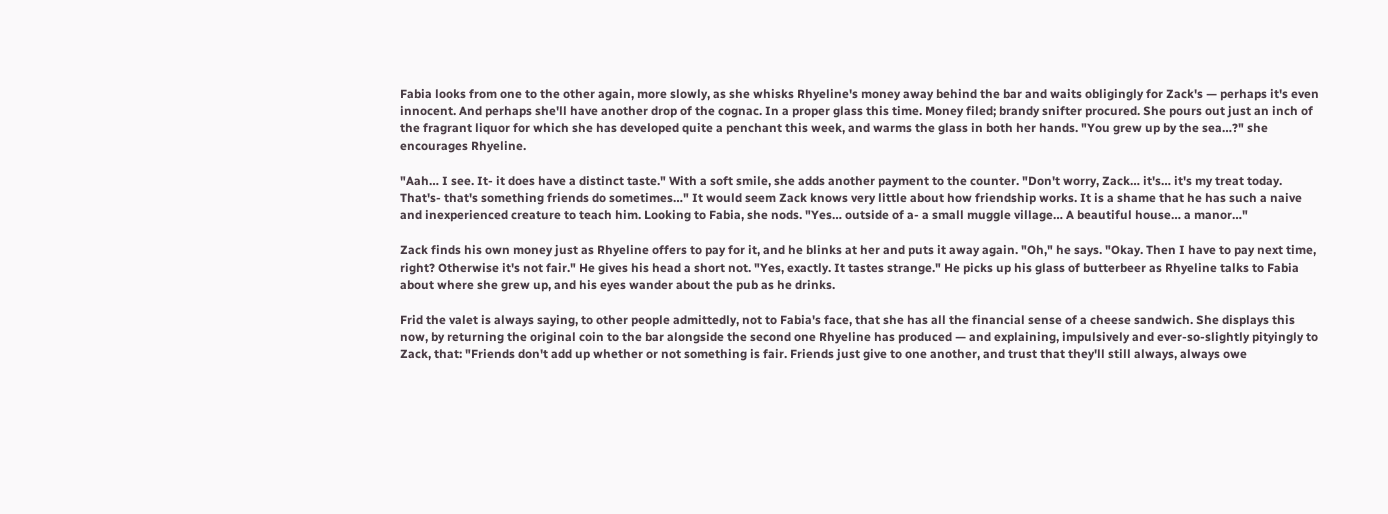Fabia looks from one to the other again, more slowly, as she whisks Rhyeline's money away behind the bar and waits obligingly for Zack's — perhaps it's even innocent. And perhaps she'll have another drop of the cognac. In a proper glass this time. Money filed; brandy snifter procured. She pours out just an inch of the fragrant liquor for which she has developed quite a penchant this week, and warms the glass in both her hands. "You grew up by the sea…?" she encourages Rhyeline.

"Aah… I see. It- it does have a distinct taste." With a soft smile, she adds another payment to the counter. "Don't worry, Zack… it's… it's my treat today. That's- that's something friends do sometimes…" It would seem Zack knows very little about how friendship works. It is a shame that he has such a naive and inexperienced creature to teach him. Looking to Fabia, she nods. "Yes… outside of a- a small muggle village… A beautiful house… a manor…"

Zack finds his own money just as Rhyeline offers to pay for it, and he blinks at her and puts it away again. "Oh," he says. "Okay. Then I have to pay next time, right? Otherwise it's not fair." He gives his head a short not. "Yes, exactly. It tastes strange." He picks up his glass of butterbeer as Rhyeline talks to Fabia about where she grew up, and his eyes wander about the pub as he drinks.

Frid the valet is always saying, to other people admittedly, not to Fabia's face, that she has all the financial sense of a cheese sandwich. She displays this now, by returning the original coin to the bar alongside the second one Rhyeline has produced — and explaining, impulsively and ever-so-slightly pityingly to Zack, that: "Friends don't add up whether or not something is fair. Friends just give to one another, and trust that they'll still always, always owe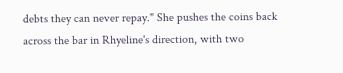debts they can never repay." She pushes the coins back across the bar in Rhyeline's direction, with two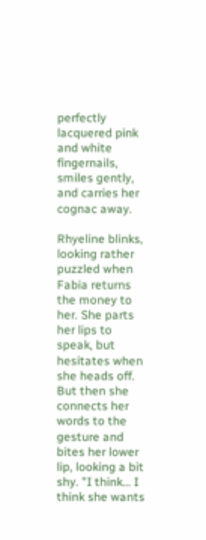perfectly lacquered pink and white fingernails, smiles gently, and carries her cognac away.

Rhyeline blinks, looking rather puzzled when Fabia returns the money to her. She parts her lips to speak, but hesitates when she heads off. But then she connects her words to the gesture and bites her lower lip, looking a bit shy. "I think… I think she wants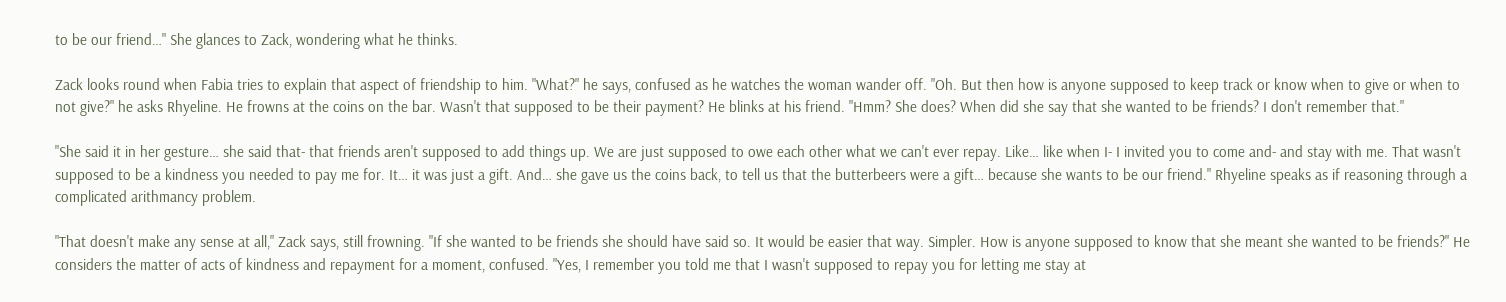to be our friend…" She glances to Zack, wondering what he thinks.

Zack looks round when Fabia tries to explain that aspect of friendship to him. "What?" he says, confused as he watches the woman wander off. "Oh. But then how is anyone supposed to keep track or know when to give or when to not give?" he asks Rhyeline. He frowns at the coins on the bar. Wasn't that supposed to be their payment? He blinks at his friend. "Hmm? She does? When did she say that she wanted to be friends? I don't remember that."

"She said it in her gesture… she said that- that friends aren't supposed to add things up. We are just supposed to owe each other what we can't ever repay. Like… like when I- I invited you to come and- and stay with me. That wasn't supposed to be a kindness you needed to pay me for. It… it was just a gift. And… she gave us the coins back, to tell us that the butterbeers were a gift… because she wants to be our friend." Rhyeline speaks as if reasoning through a complicated arithmancy problem.

"That doesn't make any sense at all," Zack says, still frowning. "If she wanted to be friends she should have said so. It would be easier that way. Simpler. How is anyone supposed to know that she meant she wanted to be friends?" He considers the matter of acts of kindness and repayment for a moment, confused. "Yes, I remember you told me that I wasn't supposed to repay you for letting me stay at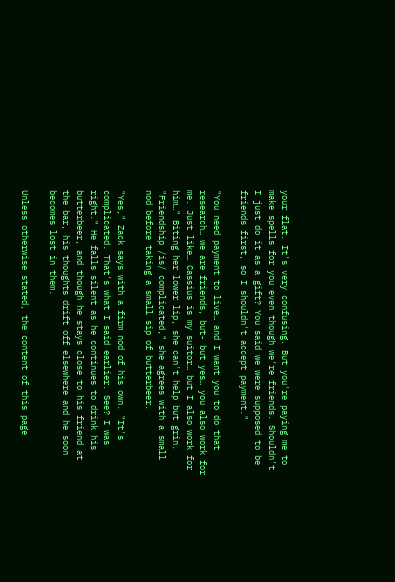your flat. It's very confusing. But you're paying me to make spells for you even though we're friends. Shouldn't I just do it as a gift? You said we were supposed to be friends first, so I shouldn't accept payment."

"You need payment to live… and I want you to do that research… we are friends, but- but yes… you also work for me. Just like… Cassius is my suitor… but I also work for him…" Biting her lower lip, she can't help but grin. "Friendship /is/ complicated," she agrees with a small nod before taking a small sip of butterbeer.

"Yes," Zack says with a firm nod of his own. "It's complicated. That's what I said earlier. See? I was right." He falls silent as he continues to drink his butterbeer, and though he stays close to his friend at the bar, his thoughts drift off elsewhere and he soon becomes lost in them.

Unless otherwise stated, the content of this page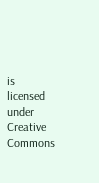is licensed under Creative Commons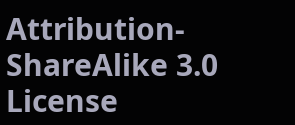Attribution-ShareAlike 3.0 License